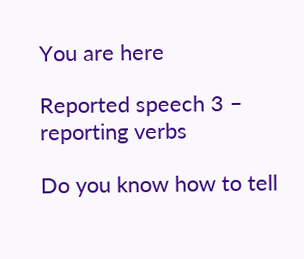You are here

Reported speech 3 – reporting verbs

Do you know how to tell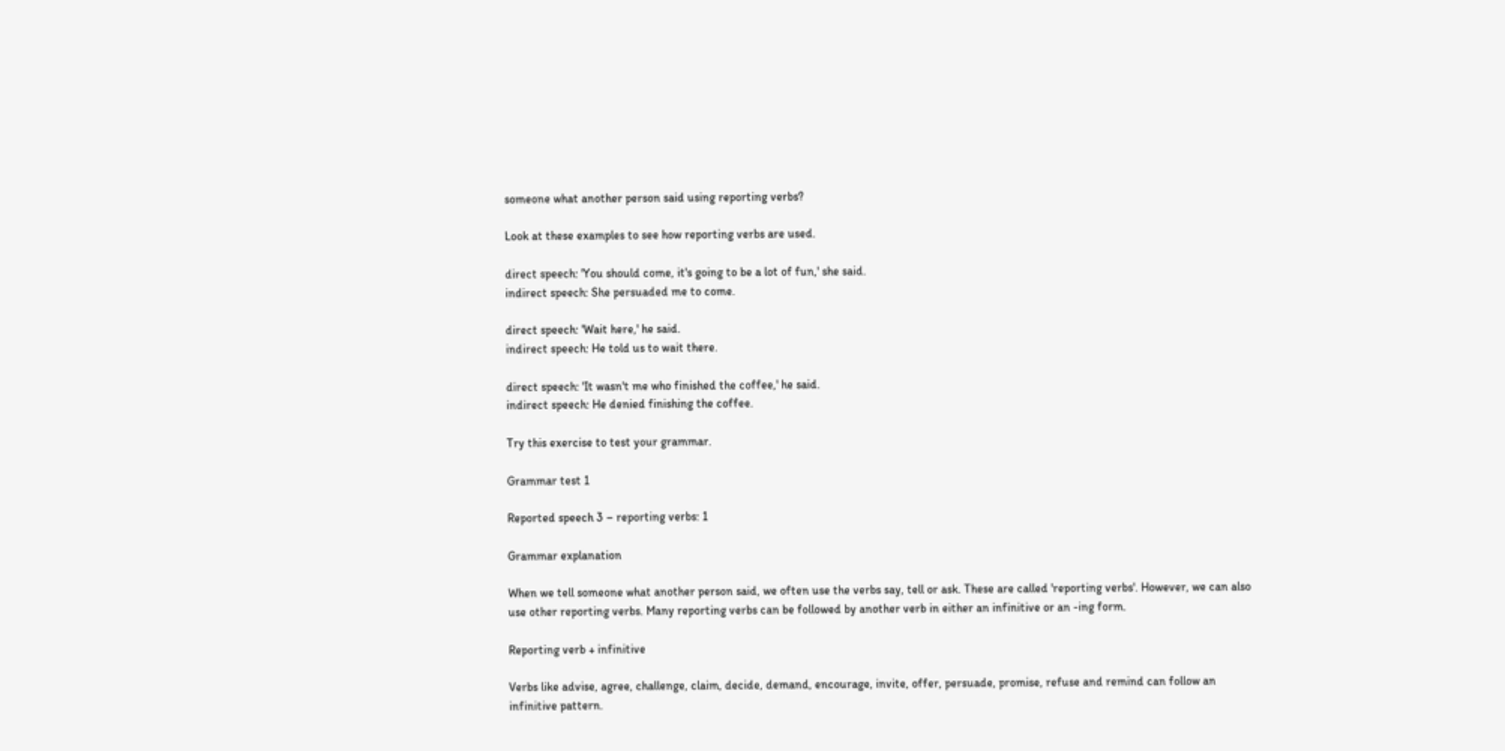someone what another person said using reporting verbs?

Look at these examples to see how reporting verbs are used.

direct speech: 'You should come, it's going to be a lot of fun,' she said.
indirect speech: She persuaded me to come.

direct speech: 'Wait here,' he said.
indirect speech: He told us to wait there.

direct speech: 'It wasn't me who finished the coffee,' he said.
indirect speech: He denied finishing the coffee.

Try this exercise to test your grammar.

Grammar test 1

Reported speech 3 – reporting verbs: 1

Grammar explanation

When we tell someone what another person said, we often use the verbs say, tell or ask. These are called 'reporting verbs'. However, we can also use other reporting verbs. Many reporting verbs can be followed by another verb in either an infinitive or an -ing form.

Reporting verb + infinitive

Verbs like advise, agree, challenge, claim, decide, demand, encourage, invite, offer, persuade, promise, refuse and remind can follow an infinitive pattern.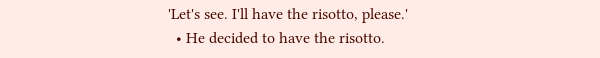'Let's see. I'll have the risotto, please.'
  • He decided to have the risotto.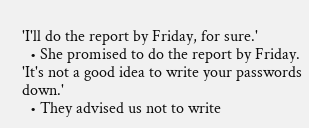'I'll do the report by Friday, for sure.'
  • She promised to do the report by Friday.
'It's not a good idea to write your passwords down.'
  • They advised us not to write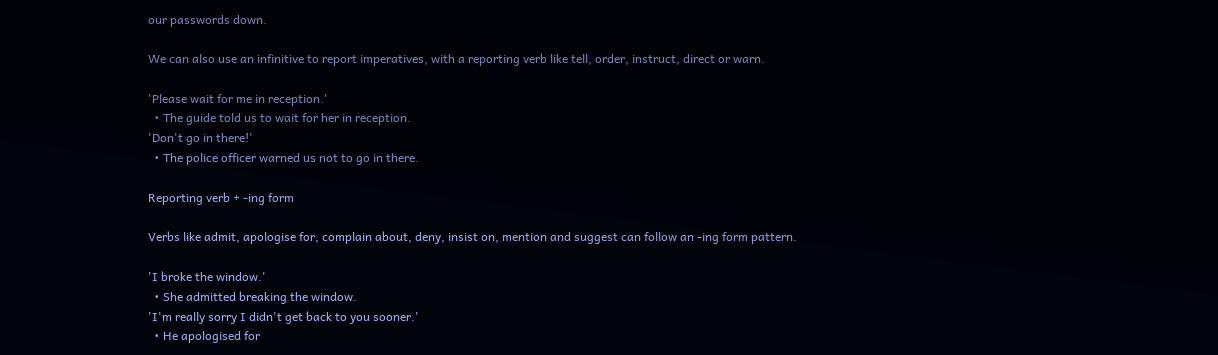our passwords down.

We can also use an infinitive to report imperatives, with a reporting verb like tell, order, instruct, direct or warn.

'Please wait for me in reception.'
  • The guide told us to wait for her in reception.
'Don't go in there!'
  • The police officer warned us not to go in there.

Reporting verb + -ing form

Verbs like admit, apologise for, complain about, deny, insist on, mention and suggest can follow an -ing form pattern.

'I broke the window.'
  • She admitted breaking the window.
'I'm really sorry I didn't get back to you sooner.'
  • He apologised for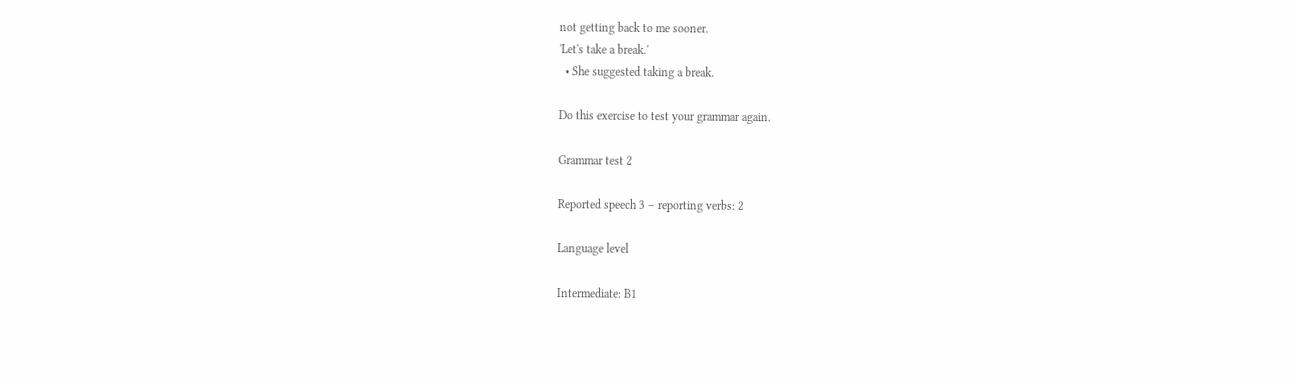not getting back to me sooner.
'Let's take a break.'
  • She suggested taking a break.

Do this exercise to test your grammar again.

Grammar test 2

Reported speech 3 – reporting verbs: 2

Language level

Intermediate: B1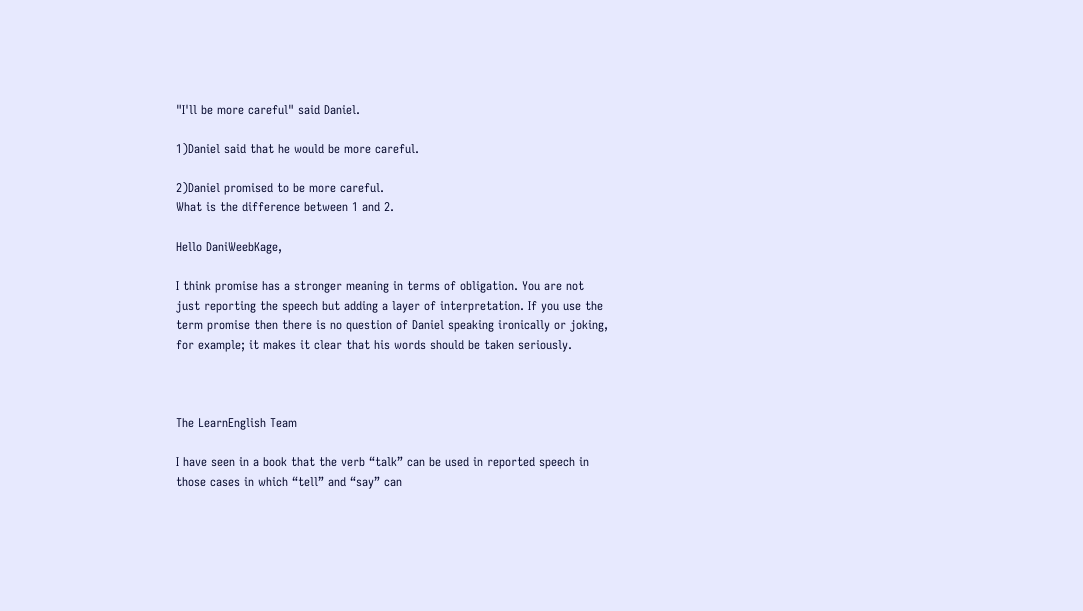"I'll be more careful" said Daniel.

1)Daniel said that he would be more careful.

2)Daniel promised to be more careful.
What is the difference between 1 and 2.

Hello DaniWeebKage,

I think promise has a stronger meaning in terms of obligation. You are not just reporting the speech but adding a layer of interpretation. If you use the term promise then there is no question of Daniel speaking ironically or joking, for example; it makes it clear that his words should be taken seriously.



The LearnEnglish Team

I have seen in a book that the verb “talk” can be used in reported speech in those cases in which “tell” and “say” can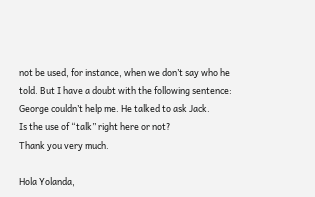not be used, for instance, when we don’t say who he told. But I have a doubt with the following sentence: George couldn’t help me. He talked to ask Jack.
Is the use of “talk” right here or not?
Thank you very much.

Hola Yolanda,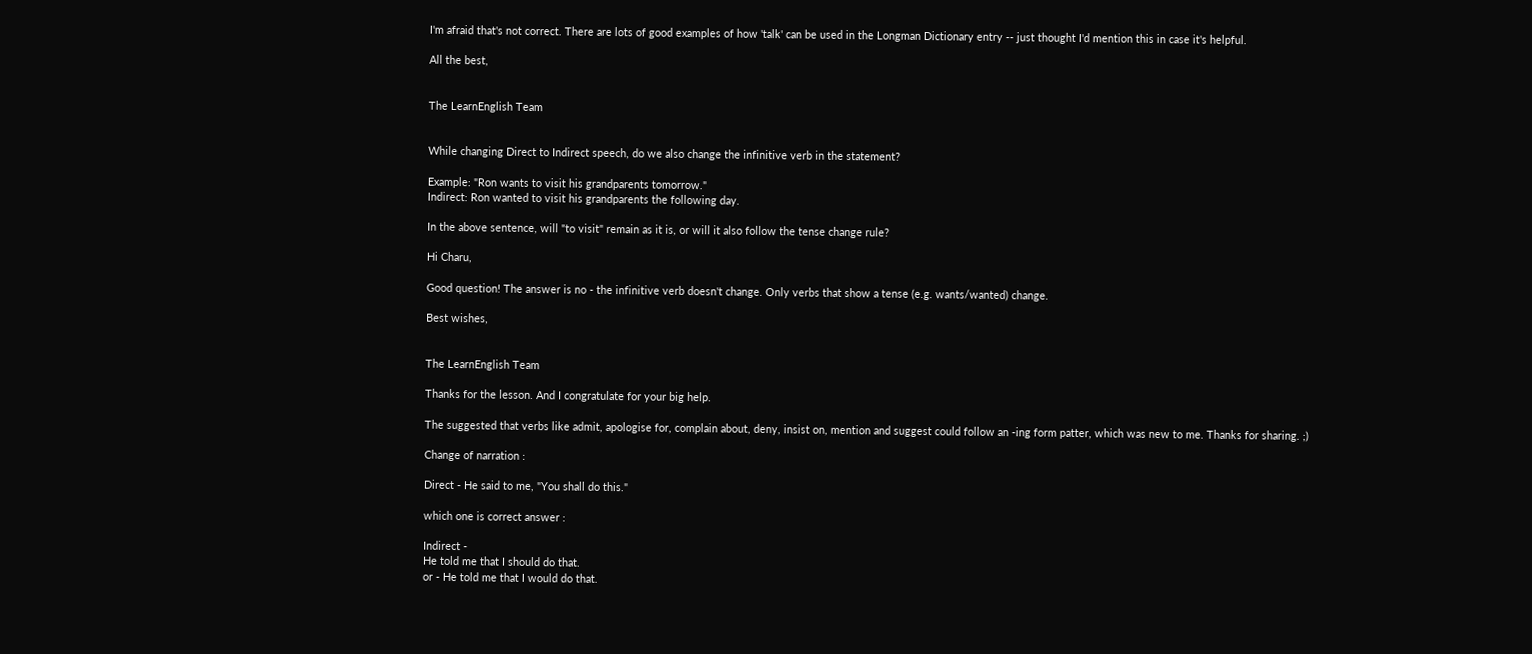I'm afraid that's not correct. There are lots of good examples of how 'talk' can be used in the Longman Dictionary entry -- just thought I'd mention this in case it's helpful.

All the best,


The LearnEnglish Team


While changing Direct to Indirect speech, do we also change the infinitive verb in the statement?

Example: "Ron wants to visit his grandparents tomorrow."
Indirect: Ron wanted to visit his grandparents the following day.

In the above sentence, will "to visit" remain as it is, or will it also follow the tense change rule?

Hi Charu,

Good question! The answer is no - the infinitive verb doesn't change. Only verbs that show a tense (e.g. wants/wanted) change.

Best wishes,


The LearnEnglish Team

Thanks for the lesson. And I congratulate for your big help.

The suggested that verbs like admit, apologise for, complain about, deny, insist on, mention and suggest could follow an -ing form patter, which was new to me. Thanks for sharing. ;)

Change of narration :

Direct - He said to me, "You shall do this."

which one is correct answer :

Indirect -
He told me that I should do that.
or - He told me that I would do that.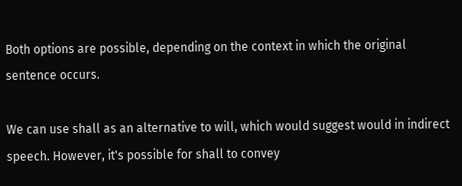Both options are possible, depending on the context in which the original sentence occurs.

We can use shall as an alternative to will, which would suggest would in indirect speech. However, it's possible for shall to convey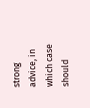strong advice, in which case should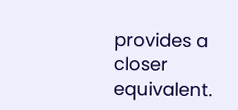provides a closer equivalent.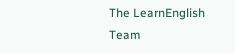The LearnEnglish Team